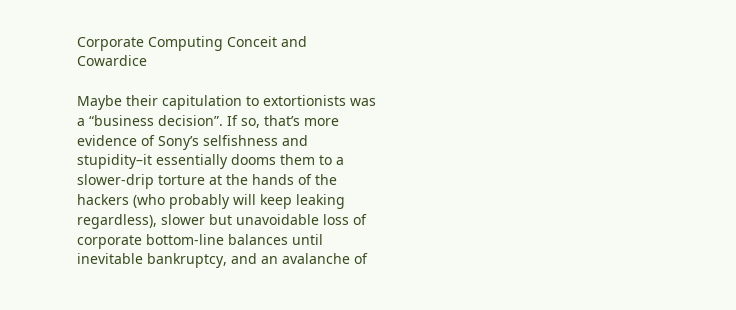Corporate Computing Conceit and Cowardice

Maybe their capitulation to extortionists was a “business decision”. If so, that’s more evidence of Sony’s selfishness and stupidity–it essentially dooms them to a slower-drip torture at the hands of the hackers (who probably will keep leaking regardless), slower but unavoidable loss of corporate bottom-line balances until inevitable bankruptcy, and an avalanche of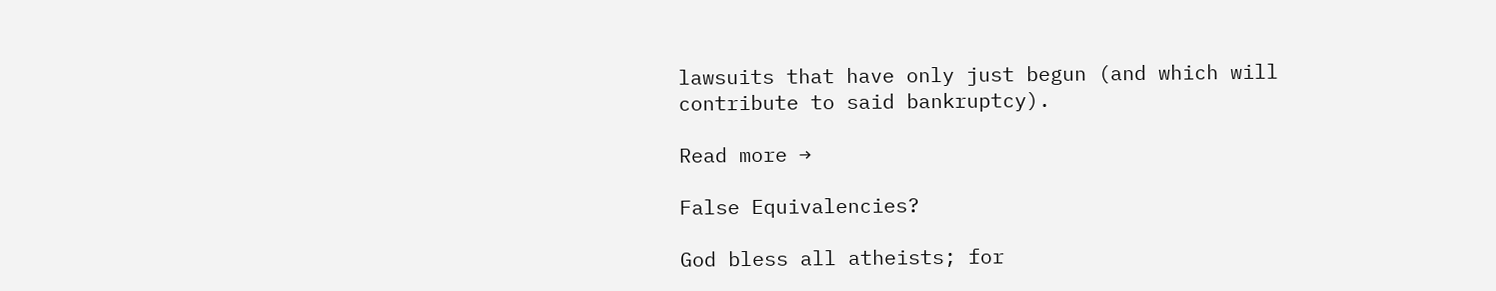lawsuits that have only just begun (and which will contribute to said bankruptcy).

Read more →

False Equivalencies?

God bless all atheists; for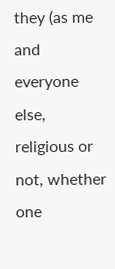they (as me and everyone else, religious or not, whether one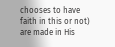chooses to have faith in this or not) are made in His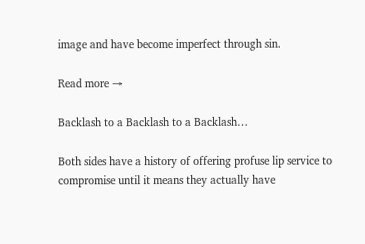image and have become imperfect through sin.

Read more →

Backlash to a Backlash to a Backlash…

Both sides have a history of offering profuse lip service to compromise until it means they actually have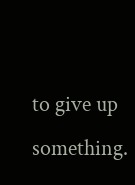to give up something.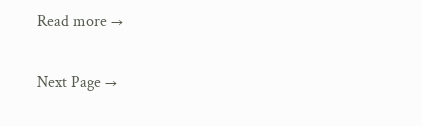Read more →

Next Page →